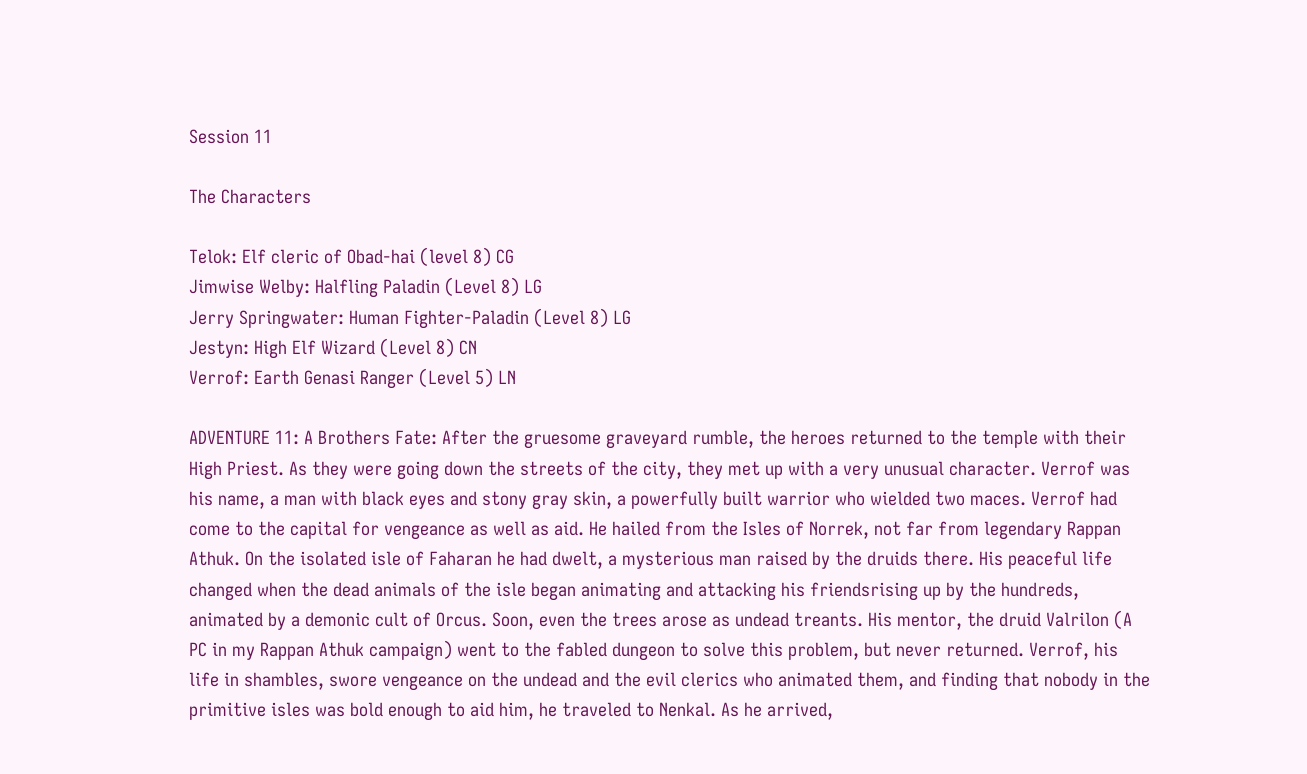Session 11

The Characters

Telok: Elf cleric of Obad-hai (level 8) CG
Jimwise Welby: Halfling Paladin (Level 8) LG
Jerry Springwater: Human Fighter-Paladin (Level 8) LG
Jestyn: High Elf Wizard (Level 8) CN
Verrof: Earth Genasi Ranger (Level 5) LN

ADVENTURE 11: A Brothers Fate: After the gruesome graveyard rumble, the heroes returned to the temple with their High Priest. As they were going down the streets of the city, they met up with a very unusual character. Verrof was his name, a man with black eyes and stony gray skin, a powerfully built warrior who wielded two maces. Verrof had come to the capital for vengeance as well as aid. He hailed from the Isles of Norrek, not far from legendary Rappan Athuk. On the isolated isle of Faharan he had dwelt, a mysterious man raised by the druids there. His peaceful life changed when the dead animals of the isle began animating and attacking his friendsrising up by the hundreds, animated by a demonic cult of Orcus. Soon, even the trees arose as undead treants. His mentor, the druid Valrilon (A PC in my Rappan Athuk campaign) went to the fabled dungeon to solve this problem, but never returned. Verrof, his life in shambles, swore vengeance on the undead and the evil clerics who animated them, and finding that nobody in the primitive isles was bold enough to aid him, he traveled to Nenkal. As he arrived,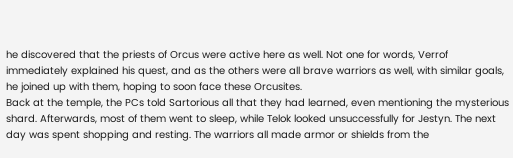he discovered that the priests of Orcus were active here as well. Not one for words, Verrof immediately explained his quest, and as the others were all brave warriors as well, with similar goals, he joined up with them, hoping to soon face these Orcusites.
Back at the temple, the PCs told Sartorious all that they had learned, even mentioning the mysterious shard. Afterwards, most of them went to sleep, while Telok looked unsuccessfully for Jestyn. The next day was spent shopping and resting. The warriors all made armor or shields from the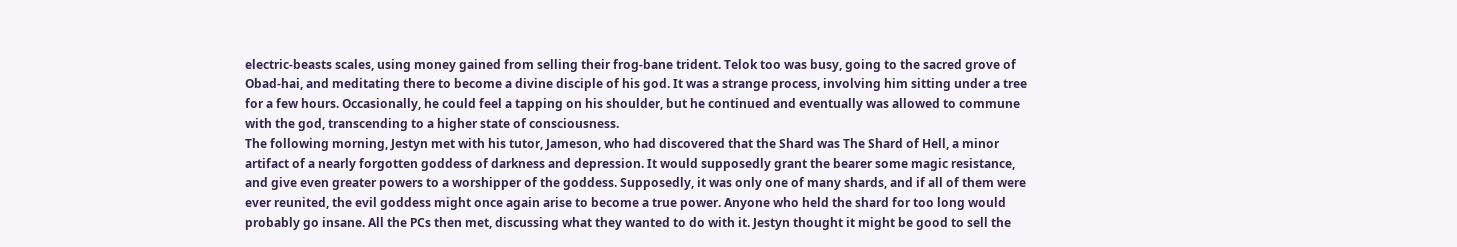electric-beasts scales, using money gained from selling their frog-bane trident. Telok too was busy, going to the sacred grove of Obad-hai, and meditating there to become a divine disciple of his god. It was a strange process, involving him sitting under a tree for a few hours. Occasionally, he could feel a tapping on his shoulder, but he continued and eventually was allowed to commune with the god, transcending to a higher state of consciousness.
The following morning, Jestyn met with his tutor, Jameson, who had discovered that the Shard was The Shard of Hell, a minor artifact of a nearly forgotten goddess of darkness and depression. It would supposedly grant the bearer some magic resistance, and give even greater powers to a worshipper of the goddess. Supposedly, it was only one of many shards, and if all of them were ever reunited, the evil goddess might once again arise to become a true power. Anyone who held the shard for too long would probably go insane. All the PCs then met, discussing what they wanted to do with it. Jestyn thought it might be good to sell the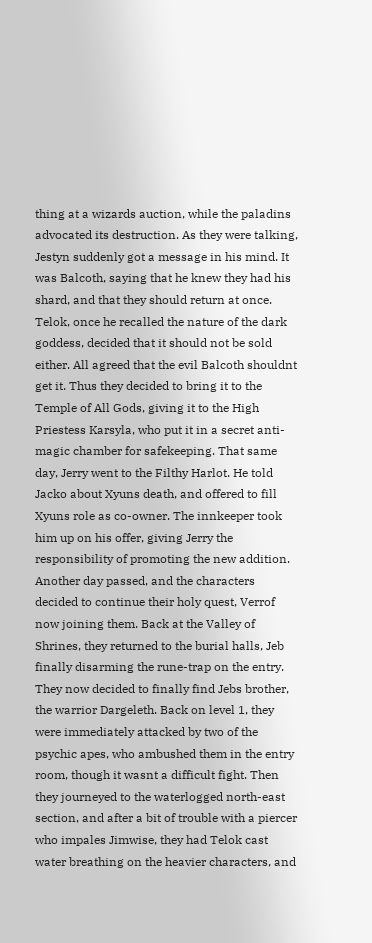thing at a wizards auction, while the paladins advocated its destruction. As they were talking, Jestyn suddenly got a message in his mind. It was Balcoth, saying that he knew they had his shard, and that they should return at once. Telok, once he recalled the nature of the dark goddess, decided that it should not be sold either. All agreed that the evil Balcoth shouldnt get it. Thus they decided to bring it to the Temple of All Gods, giving it to the High Priestess Karsyla, who put it in a secret anti-magic chamber for safekeeping. That same day, Jerry went to the Filthy Harlot. He told Jacko about Xyuns death, and offered to fill Xyuns role as co-owner. The innkeeper took him up on his offer, giving Jerry the responsibility of promoting the new addition.
Another day passed, and the characters decided to continue their holy quest, Verrof now joining them. Back at the Valley of Shrines, they returned to the burial halls, Jeb finally disarming the rune-trap on the entry. They now decided to finally find Jebs brother, the warrior Dargeleth. Back on level 1, they were immediately attacked by two of the psychic apes, who ambushed them in the entry room, though it wasnt a difficult fight. Then they journeyed to the waterlogged north-east section, and after a bit of trouble with a piercer who impales Jimwise, they had Telok cast water breathing on the heavier characters, and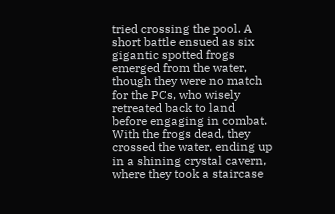tried crossing the pool. A short battle ensued as six gigantic spotted frogs emerged from the water, though they were no match for the PCs, who wisely retreated back to land before engaging in combat. With the frogs dead, they crossed the water, ending up in a shining crystal cavern, where they took a staircase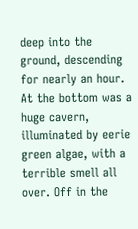deep into the ground, descending for nearly an hour.
At the bottom was a huge cavern, illuminated by eerie green algae, with a terrible smell all over. Off in the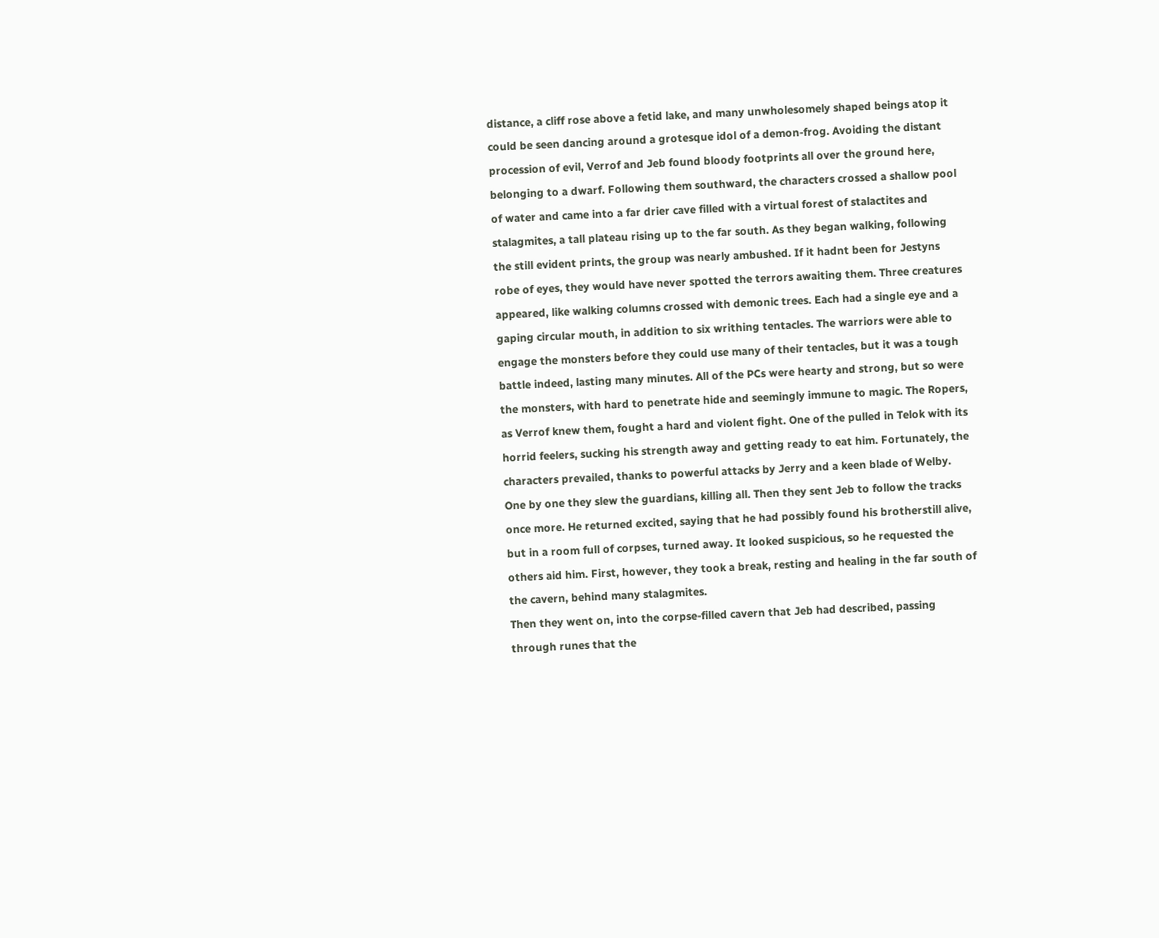distance, a cliff rose above a fetid lake, and many unwholesomely shaped beings atop it could be seen dancing around a grotesque idol of a demon-frog. Avoiding the distant procession of evil, Verrof and Jeb found bloody footprints all over the ground here, belonging to a dwarf. Following them southward, the characters crossed a shallow pool of water and came into a far drier cave filled with a virtual forest of stalactites and stalagmites, a tall plateau rising up to the far south. As they began walking, following the still evident prints, the group was nearly ambushed. If it hadnt been for Jestyns robe of eyes, they would have never spotted the terrors awaiting them. Three creatures appeared, like walking columns crossed with demonic trees. Each had a single eye and a gaping circular mouth, in addition to six writhing tentacles. The warriors were able to engage the monsters before they could use many of their tentacles, but it was a tough battle indeed, lasting many minutes. All of the PCs were hearty and strong, but so were the monsters, with hard to penetrate hide and seemingly immune to magic. The Ropers, as Verrof knew them, fought a hard and violent fight. One of the pulled in Telok with its horrid feelers, sucking his strength away and getting ready to eat him. Fortunately, the characters prevailed, thanks to powerful attacks by Jerry and a keen blade of Welby. One by one they slew the guardians, killing all. Then they sent Jeb to follow the tracks once more. He returned excited, saying that he had possibly found his brotherstill alive, but in a room full of corpses, turned away. It looked suspicious, so he requested the others aid him. First, however, they took a break, resting and healing in the far south of the cavern, behind many stalagmites.
Then they went on, into the corpse-filled cavern that Jeb had described, passing through runes that the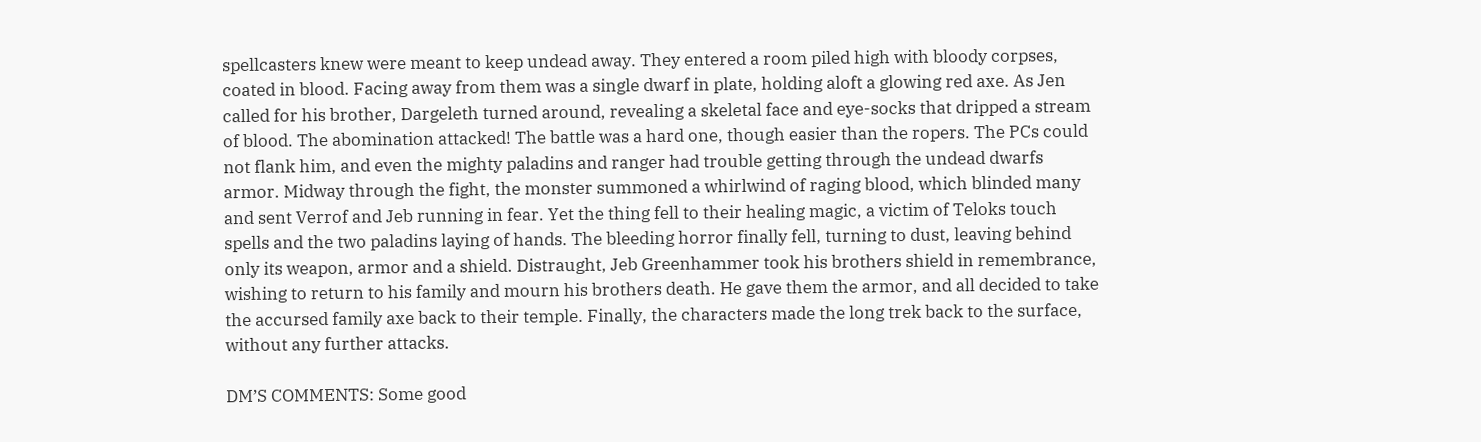spellcasters knew were meant to keep undead away. They entered a room piled high with bloody corpses, coated in blood. Facing away from them was a single dwarf in plate, holding aloft a glowing red axe. As Jen called for his brother, Dargeleth turned around, revealing a skeletal face and eye-socks that dripped a stream of blood. The abomination attacked! The battle was a hard one, though easier than the ropers. The PCs could not flank him, and even the mighty paladins and ranger had trouble getting through the undead dwarfs armor. Midway through the fight, the monster summoned a whirlwind of raging blood, which blinded many and sent Verrof and Jeb running in fear. Yet the thing fell to their healing magic, a victim of Teloks touch spells and the two paladins laying of hands. The bleeding horror finally fell, turning to dust, leaving behind only its weapon, armor and a shield. Distraught, Jeb Greenhammer took his brothers shield in remembrance, wishing to return to his family and mourn his brothers death. He gave them the armor, and all decided to take the accursed family axe back to their temple. Finally, the characters made the long trek back to the surface, without any further attacks.

DM’S COMMENTS: Some good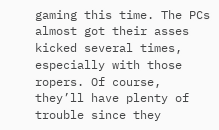gaming this time. The PCs almost got their asses kicked several times, especially with those ropers. Of course, they’ll have plenty of trouble since they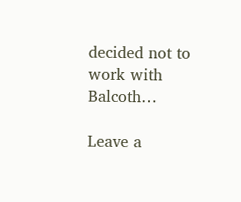decided not to work with Balcoth…

Leave a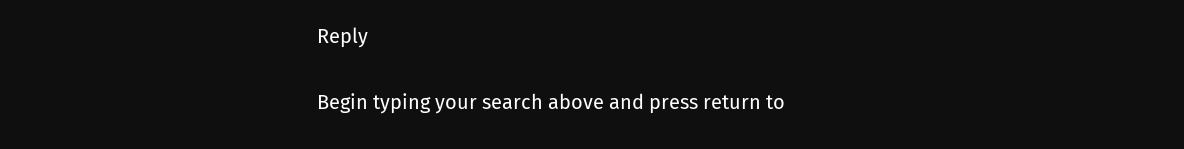Reply

Begin typing your search above and press return to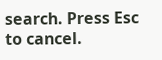search. Press Esc to cancel.